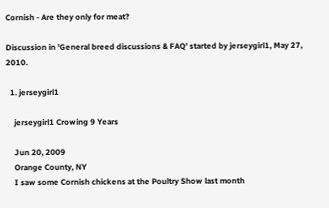Cornish - Are they only for meat?

Discussion in 'General breed discussions & FAQ' started by jerseygirl1, May 27, 2010.

  1. jerseygirl1

    jerseygirl1 Crowing 9 Years

    Jun 20, 2009
    Orange County, NY
    I saw some Cornish chickens at the Poultry Show last month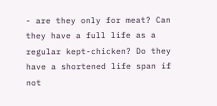- are they only for meat? Can they have a full life as a regular kept-chicken? Do they have a shortened life span if not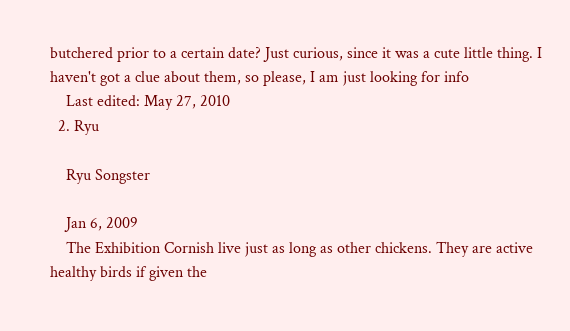butchered prior to a certain date? Just curious, since it was a cute little thing. I haven't got a clue about them, so please, I am just looking for info
    Last edited: May 27, 2010
  2. Ryu

    Ryu Songster

    Jan 6, 2009
    The Exhibition Cornish live just as long as other chickens. They are active healthy birds if given the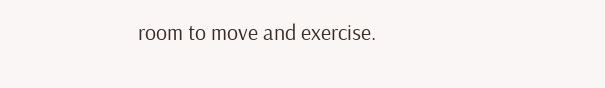room to move and exercise.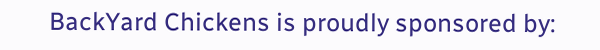BackYard Chickens is proudly sponsored by: